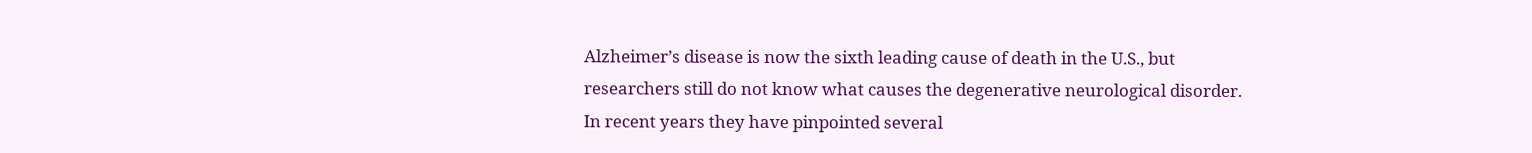Alzheimer’s disease is now the sixth leading cause of death in the U.S., but researchers still do not know what causes the degenerative neurological disorder. In recent years they have pinpointed several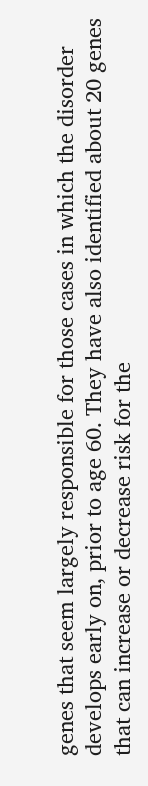genes that seem largely responsible for those cases in which the disorder develops early on, prior to age 60. They have also identified about 20 genes that can increase or decrease risk for the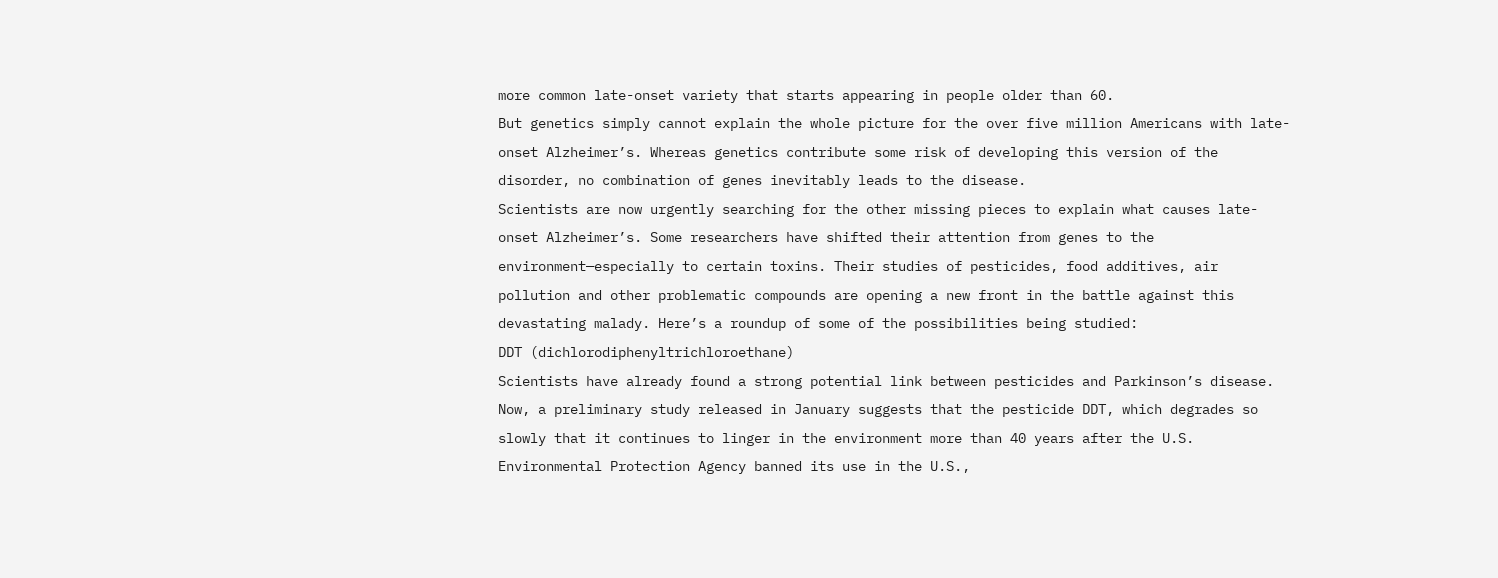more common late-onset variety that starts appearing in people older than 60.
But genetics simply cannot explain the whole picture for the over five million Americans with late-onset Alzheimer’s. Whereas genetics contribute some risk of developing this version of the disorder, no combination of genes inevitably leads to the disease.
Scientists are now urgently searching for the other missing pieces to explain what causes late-onset Alzheimer’s. Some researchers have shifted their attention from genes to the environment—especially to certain toxins. Their studies of pesticides, food additives, air pollution and other problematic compounds are opening a new front in the battle against this devastating malady. Here’s a roundup of some of the possibilities being studied:
DDT (dichlorodiphenyltrichloroethane)
Scientists have already found a strong potential link between pesticides and Parkinson’s disease. Now, a preliminary study released in January suggests that the pesticide DDT, which degrades so slowly that it continues to linger in the environment more than 40 years after the U.S. Environmental Protection Agency banned its use in the U.S.,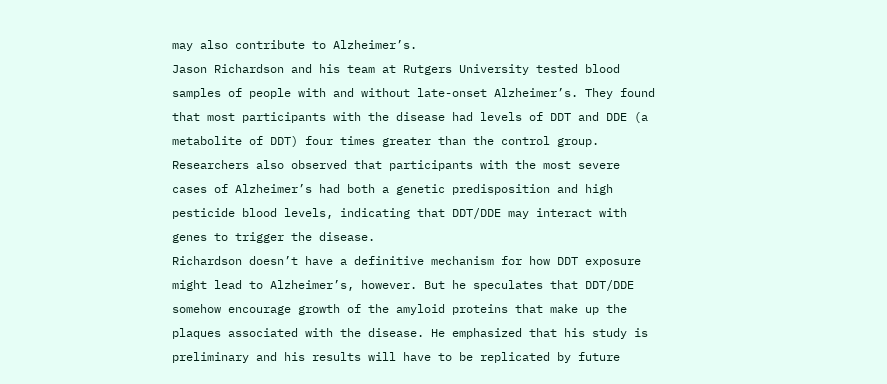may also contribute to Alzheimer’s.
Jason Richardson and his team at Rutgers University tested blood samples of people with and without late-onset Alzheimer’s. They found that most participants with the disease had levels of DDT and DDE (a metabolite of DDT) four times greater than the control group. Researchers also observed that participants with the most severe cases of Alzheimer’s had both a genetic predisposition and high pesticide blood levels, indicating that DDT/DDE may interact with genes to trigger the disease.
Richardson doesn’t have a definitive mechanism for how DDT exposure might lead to Alzheimer’s, however. But he speculates that DDT/DDE somehow encourage growth of the amyloid proteins that make up the plaques associated with the disease. He emphasized that his study is preliminary and his results will have to be replicated by future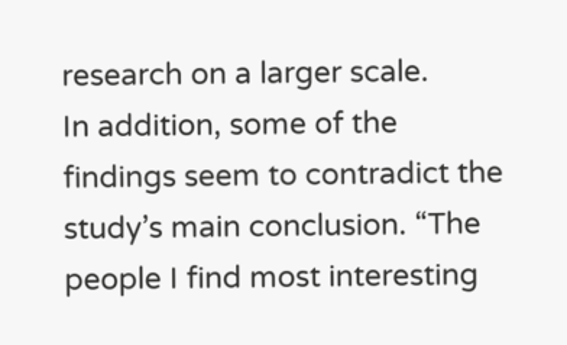research on a larger scale.
In addition, some of the findings seem to contradict the study’s main conclusion. “The people I find most interesting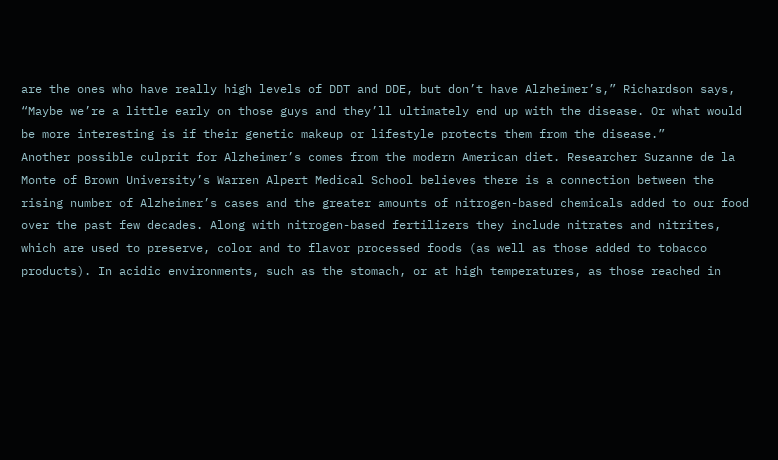are the ones who have really high levels of DDT and DDE, but don’t have Alzheimer’s,” Richardson says, “Maybe we’re a little early on those guys and they’ll ultimately end up with the disease. Or what would be more interesting is if their genetic makeup or lifestyle protects them from the disease.”
Another possible culprit for Alzheimer’s comes from the modern American diet. Researcher Suzanne de la Monte of Brown University’s Warren Alpert Medical School believes there is a connection between the rising number of Alzheimer’s cases and the greater amounts of nitrogen-based chemicals added to our food over the past few decades. Along with nitrogen-based fertilizers they include nitrates and nitrites, which are used to preserve, color and to flavor processed foods (as well as those added to tobacco products). In acidic environments, such as the stomach, or at high temperatures, as those reached in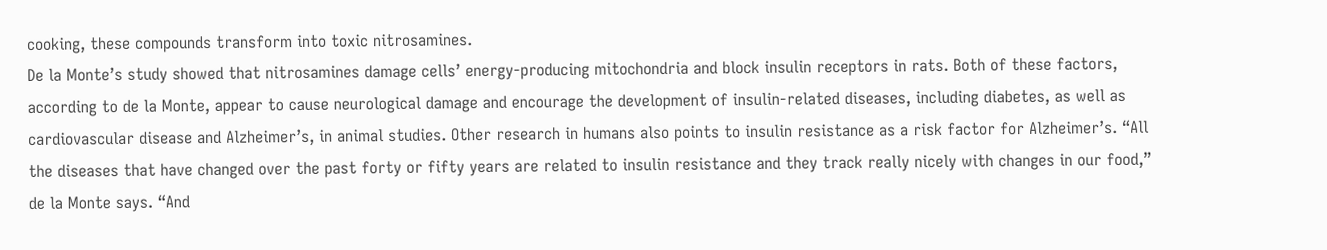cooking, these compounds transform into toxic nitrosamines.
De la Monte’s study showed that nitrosamines damage cells’ energy-producing mitochondria and block insulin receptors in rats. Both of these factors, according to de la Monte, appear to cause neurological damage and encourage the development of insulin-related diseases, including diabetes, as well as cardiovascular disease and Alzheimer’s, in animal studies. Other research in humans also points to insulin resistance as a risk factor for Alzheimer’s. “All the diseases that have changed over the past forty or fifty years are related to insulin resistance and they track really nicely with changes in our food,” de la Monte says. “And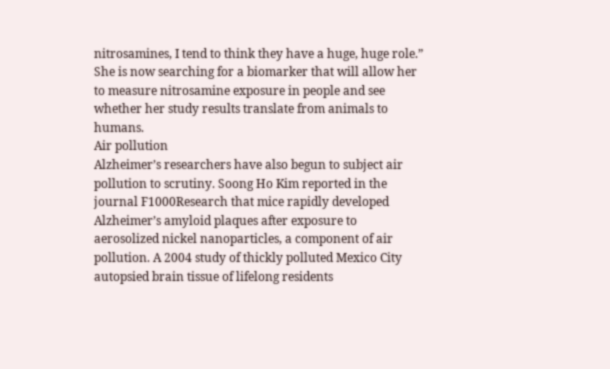nitrosamines, I tend to think they have a huge, huge role.” She is now searching for a biomarker that will allow her to measure nitrosamine exposure in people and see whether her study results translate from animals to humans.
Air pollution
Alzheimer’s researchers have also begun to subject air pollution to scrutiny. Soong Ho Kim reported in the journal F1000Research that mice rapidly developed Alzheimer’s amyloid plaques after exposure to aerosolized nickel nanoparticles, a component of air pollution. A 2004 study of thickly polluted Mexico City autopsied brain tissue of lifelong residents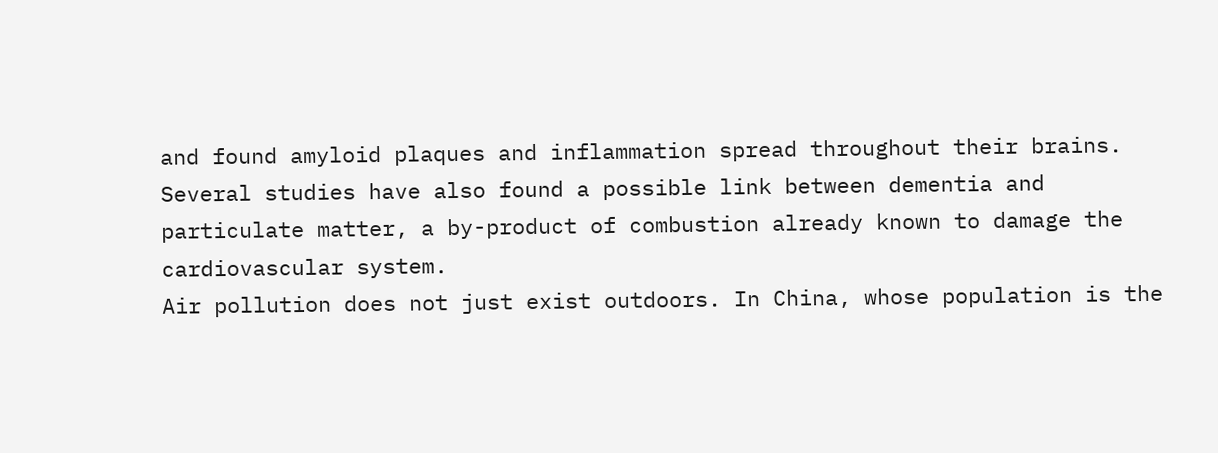and found amyloid plaques and inflammation spread throughout their brains. Several studies have also found a possible link between dementia and particulate matter, a by-product of combustion already known to damage the cardiovascular system.
Air pollution does not just exist outdoors. In China, whose population is the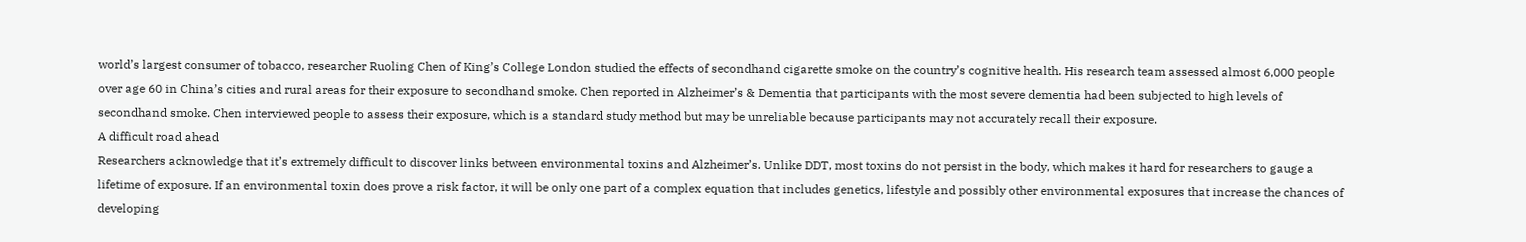world’s largest consumer of tobacco, researcher Ruoling Chen of King’s College London studied the effects of secondhand cigarette smoke on the country’s cognitive health. His research team assessed almost 6,000 people over age 60 in China’s cities and rural areas for their exposure to secondhand smoke. Chen reported in Alzheimer’s & Dementia that participants with the most severe dementia had been subjected to high levels of secondhand smoke. Chen interviewed people to assess their exposure, which is a standard study method but may be unreliable because participants may not accurately recall their exposure.
A difficult road ahead
Researchers acknowledge that it’s extremely difficult to discover links between environmental toxins and Alzheimer’s. Unlike DDT, most toxins do not persist in the body, which makes it hard for researchers to gauge a lifetime of exposure. If an environmental toxin does prove a risk factor, it will be only one part of a complex equation that includes genetics, lifestyle and possibly other environmental exposures that increase the chances of developing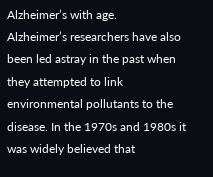Alzheimer’s with age.
Alzheimer’s researchers have also been led astray in the past when they attempted to link environmental pollutants to the disease. In the 1970s and 1980s it was widely believed that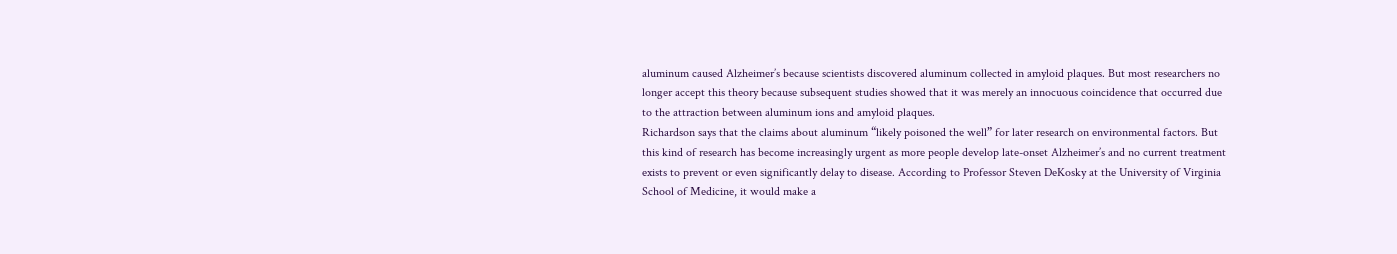aluminum caused Alzheimer’s because scientists discovered aluminum collected in amyloid plaques. But most researchers no longer accept this theory because subsequent studies showed that it was merely an innocuous coincidence that occurred due to the attraction between aluminum ions and amyloid plaques.
Richardson says that the claims about aluminum “likely poisoned the well” for later research on environmental factors. But this kind of research has become increasingly urgent as more people develop late-onset Alzheimer’s and no current treatment exists to prevent or even significantly delay to disease. According to Professor Steven DeKosky at the University of Virginia School of Medicine, it would make a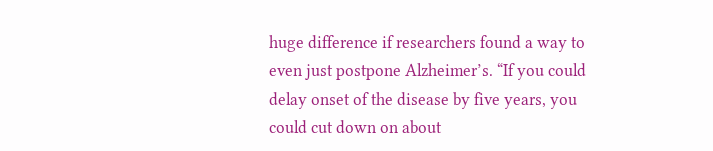huge difference if researchers found a way to even just postpone Alzheimer’s. “If you could delay onset of the disease by five years, you could cut down on about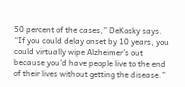50 percent of the cases,” DeKosky says. “If you could delay onset by 10 years, you could virtually wipe Alzheimer’s out because you’d have people live to the end of their lives without getting the disease.”